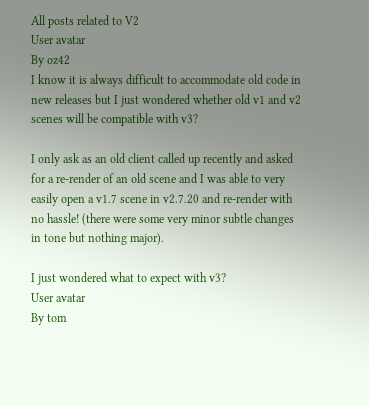All posts related to V2
User avatar
By oz42
I know it is always difficult to accommodate old code in new releases but I just wondered whether old v1 and v2 scenes will be compatible with v3?

I only ask as an old client called up recently and asked for a re-render of an old scene and I was able to very easily open a v1.7 scene in v2.7.20 and re-render with no hassle! (there were some very minor subtle changes in tone but nothing major).

I just wondered what to expect with v3?
User avatar
By tom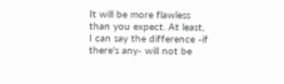It will be more flawless than you expect. At least, I can say the difference -if there's any- will not be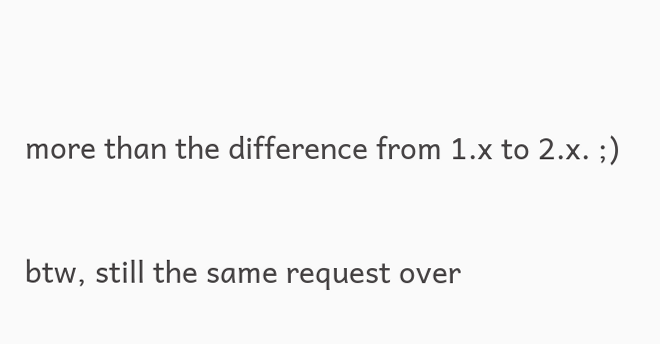more than the difference from 1.x to 2.x. ;)

btw, still the same request over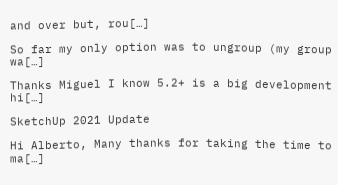and over but, rou[…]

So far my only option was to ungroup (my group wa[…]

Thanks Miguel I know 5.2+ is a big development hi[…]

SketchUp 2021 Update

Hi Alberto, Many thanks for taking the time to ma[…]